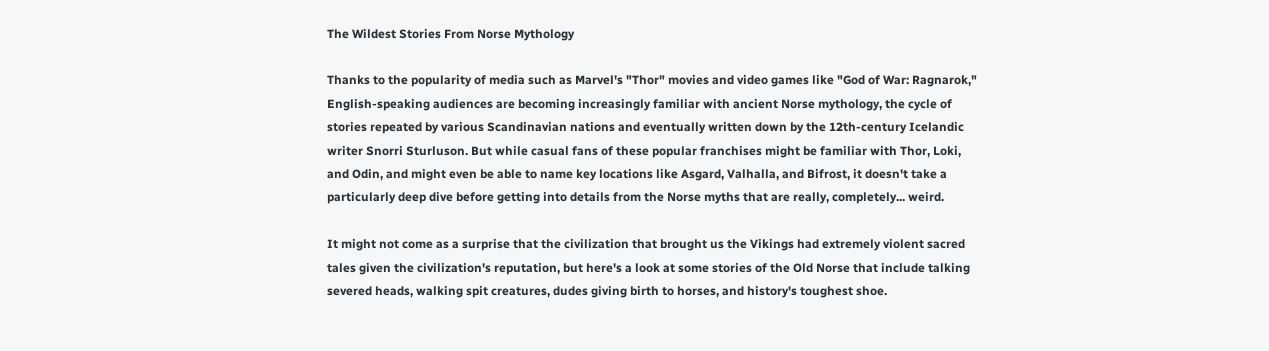The Wildest Stories From Norse Mythology

Thanks to the popularity of media such as Marvel's "Thor" movies and video games like "God of War: Ragnarok," English-speaking audiences are becoming increasingly familiar with ancient Norse mythology, the cycle of stories repeated by various Scandinavian nations and eventually written down by the 12th-century Icelandic writer Snorri Sturluson. But while casual fans of these popular franchises might be familiar with Thor, Loki, and Odin, and might even be able to name key locations like Asgard, Valhalla, and Bifrost, it doesn't take a particularly deep dive before getting into details from the Norse myths that are really, completely... weird.

It might not come as a surprise that the civilization that brought us the Vikings had extremely violent sacred tales given the civilization's reputation, but here's a look at some stories of the Old Norse that include talking severed heads, walking spit creatures, dudes giving birth to horses, and history's toughest shoe.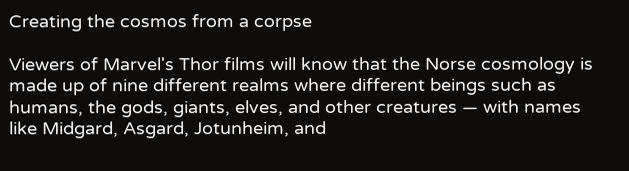Creating the cosmos from a corpse

Viewers of Marvel's Thor films will know that the Norse cosmology is made up of nine different realms where different beings such as humans, the gods, giants, elves, and other creatures — with names like Midgard, Asgard, Jotunheim, and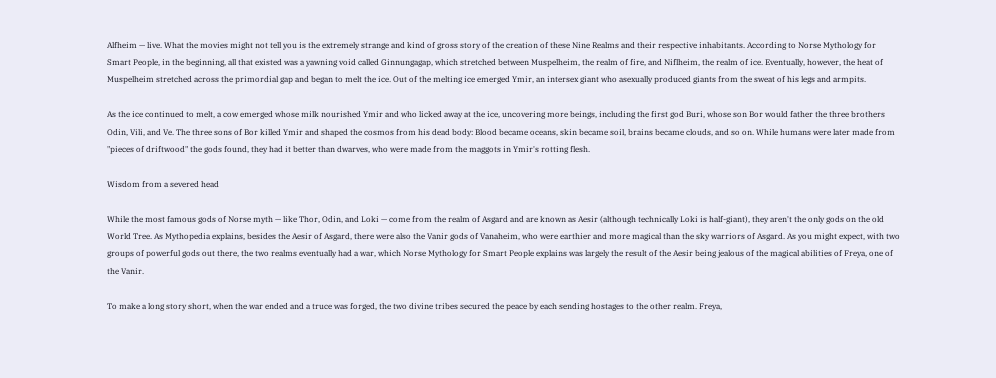Alfheim — live. What the movies might not tell you is the extremely strange and kind of gross story of the creation of these Nine Realms and their respective inhabitants. According to Norse Mythology for Smart People, in the beginning, all that existed was a yawning void called Ginnungagap, which stretched between Muspelheim, the realm of fire, and Niflheim, the realm of ice. Eventually, however, the heat of Muspelheim stretched across the primordial gap and began to melt the ice. Out of the melting ice emerged Ymir, an intersex giant who asexually produced giants from the sweat of his legs and armpits.

As the ice continued to melt, a cow emerged whose milk nourished Ymir and who licked away at the ice, uncovering more beings, including the first god Buri, whose son Bor would father the three brothers Odin, Vili, and Ve. The three sons of Bor killed Ymir and shaped the cosmos from his dead body: Blood became oceans, skin became soil, brains became clouds, and so on. While humans were later made from "pieces of driftwood" the gods found, they had it better than dwarves, who were made from the maggots in Ymir's rotting flesh.

Wisdom from a severed head

While the most famous gods of Norse myth — like Thor, Odin, and Loki — come from the realm of Asgard and are known as Aesir (although technically Loki is half-giant), they aren't the only gods on the old World Tree. As Mythopedia explains, besides the Aesir of Asgard, there were also the Vanir gods of Vanaheim, who were earthier and more magical than the sky warriors of Asgard. As you might expect, with two groups of powerful gods out there, the two realms eventually had a war, which Norse Mythology for Smart People explains was largely the result of the Aesir being jealous of the magical abilities of Freya, one of the Vanir.

To make a long story short, when the war ended and a truce was forged, the two divine tribes secured the peace by each sending hostages to the other realm. Freya,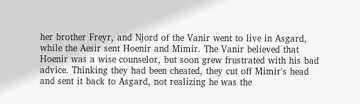her brother Freyr, and Njord of the Vanir went to live in Asgard, while the Aesir sent Hoenir and Mimir. The Vanir believed that Hoenir was a wise counselor, but soon grew frustrated with his bad advice. Thinking they had been cheated, they cut off Mimir's head and sent it back to Asgard, not realizing he was the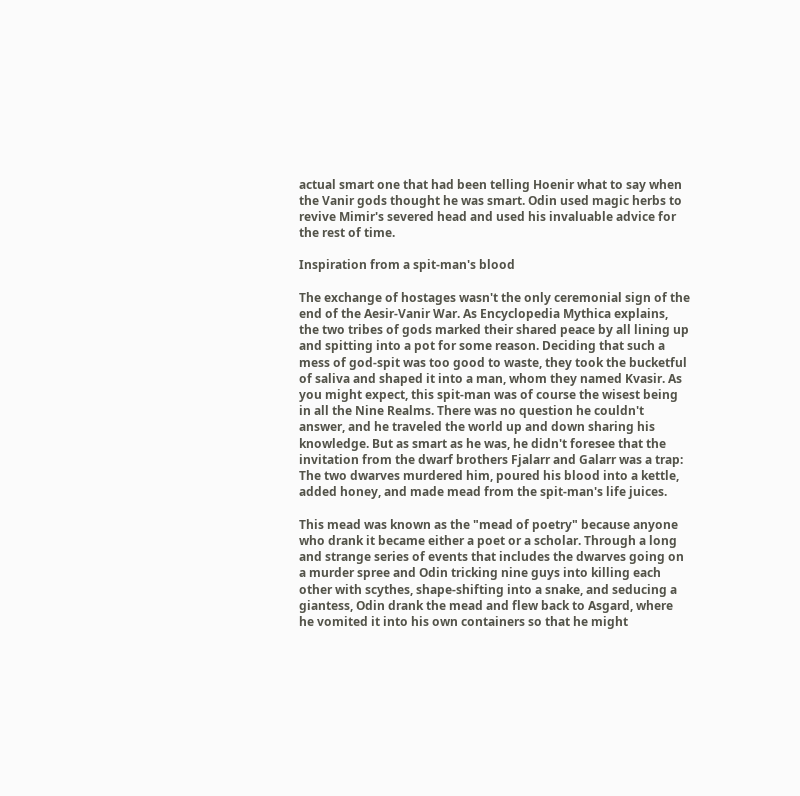actual smart one that had been telling Hoenir what to say when the Vanir gods thought he was smart. Odin used magic herbs to revive Mimir's severed head and used his invaluable advice for the rest of time.

Inspiration from a spit-man's blood

The exchange of hostages wasn't the only ceremonial sign of the end of the Aesir-Vanir War. As Encyclopedia Mythica explains, the two tribes of gods marked their shared peace by all lining up and spitting into a pot for some reason. Deciding that such a mess of god-spit was too good to waste, they took the bucketful of saliva and shaped it into a man, whom they named Kvasir. As you might expect, this spit-man was of course the wisest being in all the Nine Realms. There was no question he couldn't answer, and he traveled the world up and down sharing his knowledge. But as smart as he was, he didn't foresee that the invitation from the dwarf brothers Fjalarr and Galarr was a trap: The two dwarves murdered him, poured his blood into a kettle, added honey, and made mead from the spit-man's life juices.

This mead was known as the "mead of poetry" because anyone who drank it became either a poet or a scholar. Through a long and strange series of events that includes the dwarves going on a murder spree and Odin tricking nine guys into killing each other with scythes, shape-shifting into a snake, and seducing a giantess, Odin drank the mead and flew back to Asgard, where he vomited it into his own containers so that he might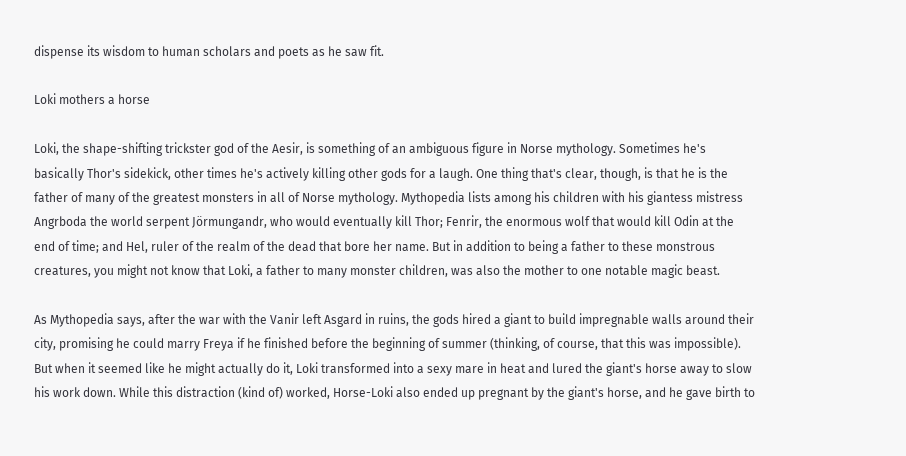dispense its wisdom to human scholars and poets as he saw fit.

Loki mothers a horse

Loki, the shape-shifting trickster god of the Aesir, is something of an ambiguous figure in Norse mythology. Sometimes he's basically Thor's sidekick, other times he's actively killing other gods for a laugh. One thing that's clear, though, is that he is the father of many of the greatest monsters in all of Norse mythology. Mythopedia lists among his children with his giantess mistress Angrboda the world serpent Jörmungandr, who would eventually kill Thor; Fenrir, the enormous wolf that would kill Odin at the end of time; and Hel, ruler of the realm of the dead that bore her name. But in addition to being a father to these monstrous creatures, you might not know that Loki, a father to many monster children, was also the mother to one notable magic beast.

As Mythopedia says, after the war with the Vanir left Asgard in ruins, the gods hired a giant to build impregnable walls around their city, promising he could marry Freya if he finished before the beginning of summer (thinking, of course, that this was impossible). But when it seemed like he might actually do it, Loki transformed into a sexy mare in heat and lured the giant's horse away to slow his work down. While this distraction (kind of) worked, Horse-Loki also ended up pregnant by the giant's horse, and he gave birth to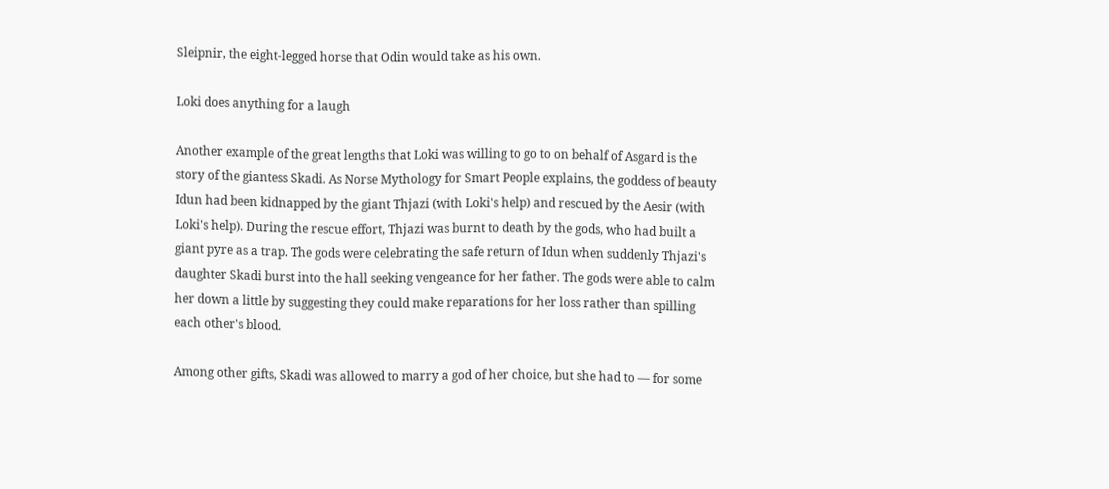Sleipnir, the eight-legged horse that Odin would take as his own.

Loki does anything for a laugh

Another example of the great lengths that Loki was willing to go to on behalf of Asgard is the story of the giantess Skadi. As Norse Mythology for Smart People explains, the goddess of beauty Idun had been kidnapped by the giant Thjazi (with Loki's help) and rescued by the Aesir (with Loki's help). During the rescue effort, Thjazi was burnt to death by the gods, who had built a giant pyre as a trap. The gods were celebrating the safe return of Idun when suddenly Thjazi's daughter Skadi burst into the hall seeking vengeance for her father. The gods were able to calm her down a little by suggesting they could make reparations for her loss rather than spilling each other's blood.

Among other gifts, Skadi was allowed to marry a god of her choice, but she had to — for some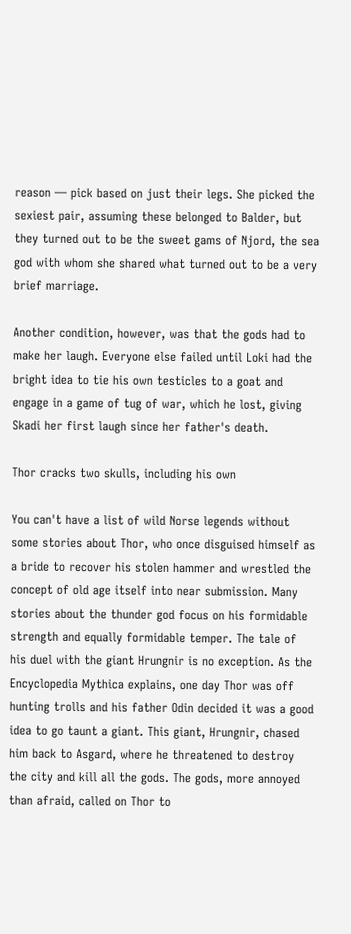reason — pick based on just their legs. She picked the sexiest pair, assuming these belonged to Balder, but they turned out to be the sweet gams of Njord, the sea god with whom she shared what turned out to be a very brief marriage.

Another condition, however, was that the gods had to make her laugh. Everyone else failed until Loki had the bright idea to tie his own testicles to a goat and engage in a game of tug of war, which he lost, giving Skadi her first laugh since her father's death.

Thor cracks two skulls, including his own

You can't have a list of wild Norse legends without some stories about Thor, who once disguised himself as a bride to recover his stolen hammer and wrestled the concept of old age itself into near submission. Many stories about the thunder god focus on his formidable strength and equally formidable temper. The tale of his duel with the giant Hrungnir is no exception. As the Encyclopedia Mythica explains, one day Thor was off hunting trolls and his father Odin decided it was a good idea to go taunt a giant. This giant, Hrungnir, chased him back to Asgard, where he threatened to destroy the city and kill all the gods. The gods, more annoyed than afraid, called on Thor to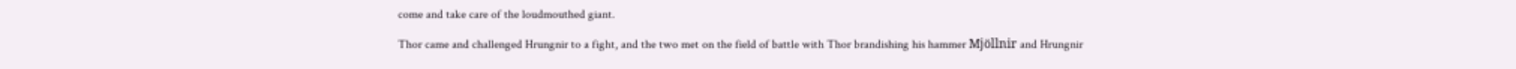come and take care of the loudmouthed giant.

Thor came and challenged Hrungnir to a fight, and the two met on the field of battle with Thor brandishing his hammer Mjöllnir and Hrungnir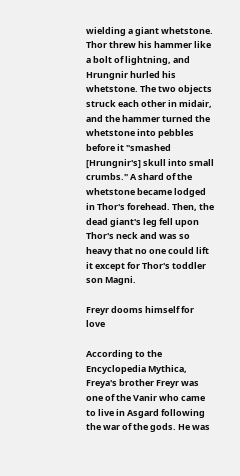wielding a giant whetstone. Thor threw his hammer like a bolt of lightning, and Hrungnir hurled his whetstone. The two objects struck each other in midair, and the hammer turned the whetstone into pebbles before it "smashed [Hrungnir's] skull into small crumbs." A shard of the whetstone became lodged in Thor's forehead. Then, the dead giant's leg fell upon Thor's neck and was so heavy that no one could lift it except for Thor's toddler son Magni.

Freyr dooms himself for love

According to the Encyclopedia Mythica, Freya's brother Freyr was one of the Vanir who came to live in Asgard following the war of the gods. He was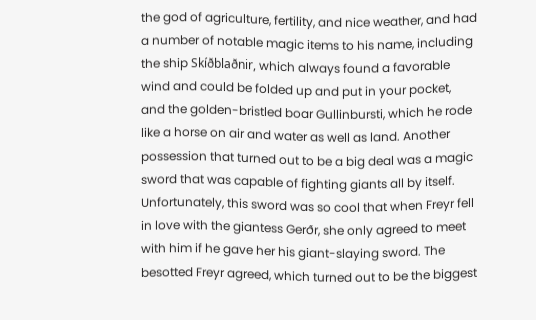the god of agriculture, fertility, and nice weather, and had a number of notable magic items to his name, including the ship Skíðblaðnir, which always found a favorable wind and could be folded up and put in your pocket, and the golden-bristled boar Gullinbursti, which he rode like a horse on air and water as well as land. Another possession that turned out to be a big deal was a magic sword that was capable of fighting giants all by itself. Unfortunately, this sword was so cool that when Freyr fell in love with the giantess Gerðr, she only agreed to meet with him if he gave her his giant-slaying sword. The besotted Freyr agreed, which turned out to be the biggest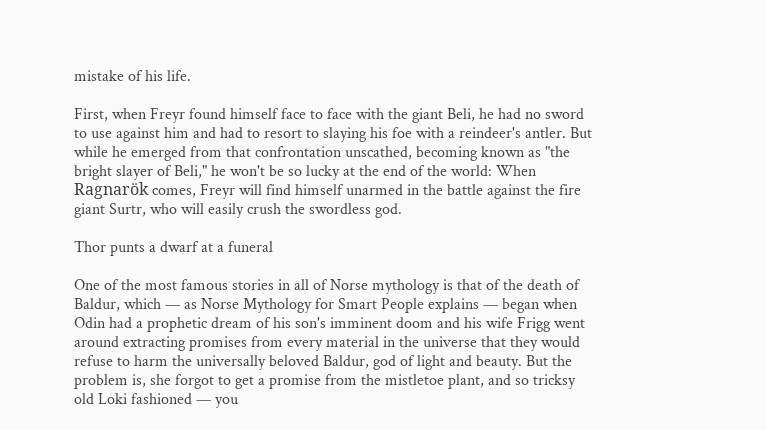mistake of his life.

First, when Freyr found himself face to face with the giant Beli, he had no sword to use against him and had to resort to slaying his foe with a reindeer's antler. But while he emerged from that confrontation unscathed, becoming known as "the bright slayer of Beli," he won't be so lucky at the end of the world: When Ragnarök comes, Freyr will find himself unarmed in the battle against the fire giant Surtr, who will easily crush the swordless god.

Thor punts a dwarf at a funeral

One of the most famous stories in all of Norse mythology is that of the death of Baldur, which — as Norse Mythology for Smart People explains — began when Odin had a prophetic dream of his son's imminent doom and his wife Frigg went around extracting promises from every material in the universe that they would refuse to harm the universally beloved Baldur, god of light and beauty. But the problem is, she forgot to get a promise from the mistletoe plant, and so tricksy old Loki fashioned — you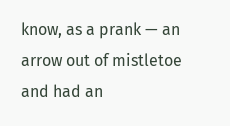know, as a prank — an arrow out of mistletoe and had an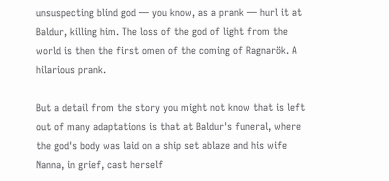unsuspecting blind god — you know, as a prank — hurl it at Baldur, killing him. The loss of the god of light from the world is then the first omen of the coming of Ragnarök. A hilarious prank.

But a detail from the story you might not know that is left out of many adaptations is that at Baldur's funeral, where the god's body was laid on a ship set ablaze and his wife Nanna, in grief, cast herself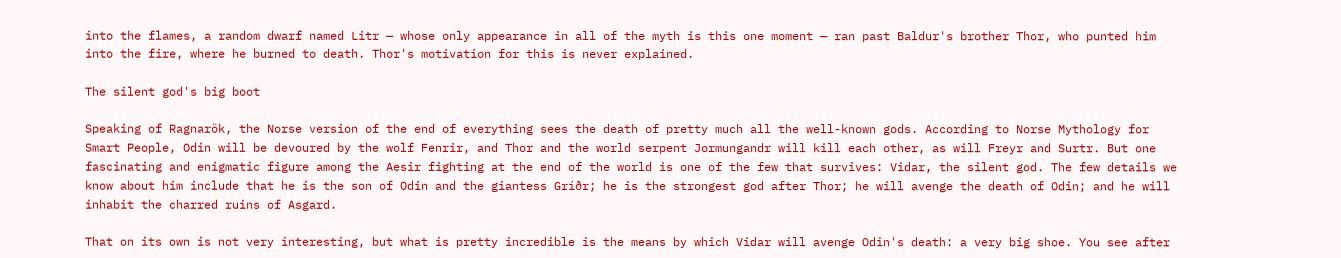into the flames, a random dwarf named Litr — whose only appearance in all of the myth is this one moment — ran past Baldur's brother Thor, who punted him into the fire, where he burned to death. Thor's motivation for this is never explained.

The silent god's big boot

Speaking of Ragnarök, the Norse version of the end of everything sees the death of pretty much all the well-known gods. According to Norse Mythology for Smart People, Odin will be devoured by the wolf Fenrir, and Thor and the world serpent Jormungandr will kill each other, as will Freyr and Surtr. But one fascinating and enigmatic figure among the Aesir fighting at the end of the world is one of the few that survives: Vidar, the silent god. The few details we know about him include that he is the son of Odin and the giantess Gríðr; he is the strongest god after Thor; he will avenge the death of Odin; and he will inhabit the charred ruins of Asgard.

That on its own is not very interesting, but what is pretty incredible is the means by which Vidar will avenge Odin's death: a very big shoe. You see after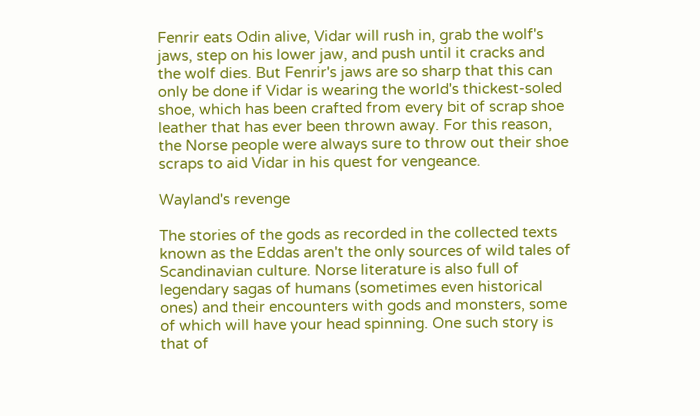Fenrir eats Odin alive, Vidar will rush in, grab the wolf's jaws, step on his lower jaw, and push until it cracks and the wolf dies. But Fenrir's jaws are so sharp that this can only be done if Vidar is wearing the world's thickest-soled shoe, which has been crafted from every bit of scrap shoe leather that has ever been thrown away. For this reason, the Norse people were always sure to throw out their shoe scraps to aid Vidar in his quest for vengeance.

Wayland's revenge

The stories of the gods as recorded in the collected texts known as the Eddas aren't the only sources of wild tales of Scandinavian culture. Norse literature is also full of legendary sagas of humans (sometimes even historical ones) and their encounters with gods and monsters, some of which will have your head spinning. One such story is that of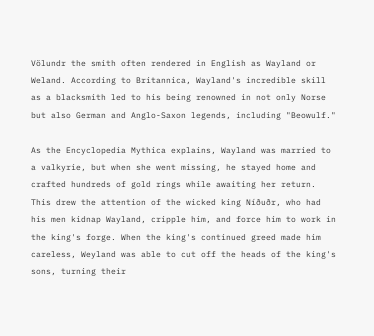Völundr the smith often rendered in English as Wayland or Weland. According to Britannica, Wayland's incredible skill as a blacksmith led to his being renowned in not only Norse but also German and Anglo-Saxon legends, including "Beowulf."

As the Encyclopedia Mythica explains, Wayland was married to a valkyrie, but when she went missing, he stayed home and crafted hundreds of gold rings while awaiting her return. This drew the attention of the wicked king Níðuðr, who had his men kidnap Wayland, cripple him, and force him to work in the king's forge. When the king's continued greed made him careless, Weyland was able to cut off the heads of the king's sons, turning their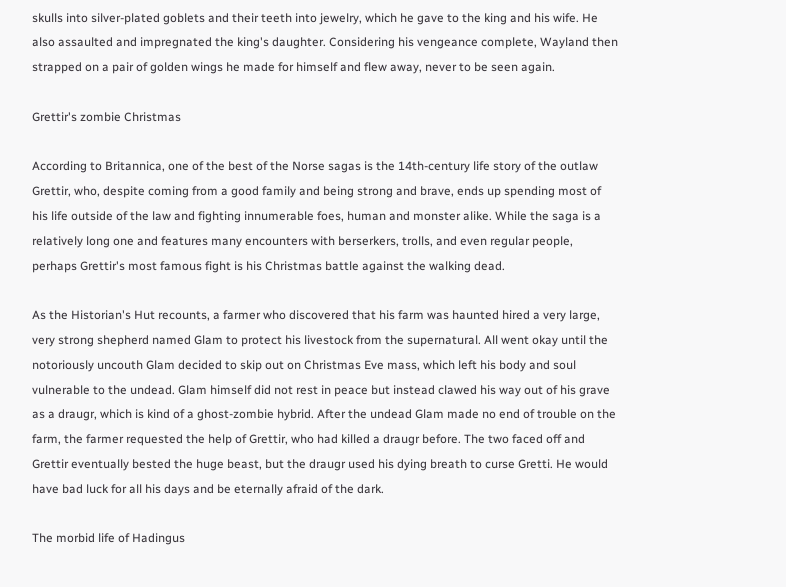skulls into silver-plated goblets and their teeth into jewelry, which he gave to the king and his wife. He also assaulted and impregnated the king's daughter. Considering his vengeance complete, Wayland then strapped on a pair of golden wings he made for himself and flew away, never to be seen again.

Grettir's zombie Christmas

According to Britannica, one of the best of the Norse sagas is the 14th-century life story of the outlaw Grettir, who, despite coming from a good family and being strong and brave, ends up spending most of his life outside of the law and fighting innumerable foes, human and monster alike. While the saga is a relatively long one and features many encounters with berserkers, trolls, and even regular people, perhaps Grettir's most famous fight is his Christmas battle against the walking dead.

As the Historian's Hut recounts, a farmer who discovered that his farm was haunted hired a very large, very strong shepherd named Glam to protect his livestock from the supernatural. All went okay until the notoriously uncouth Glam decided to skip out on Christmas Eve mass, which left his body and soul vulnerable to the undead. Glam himself did not rest in peace but instead clawed his way out of his grave as a draugr, which is kind of a ghost-zombie hybrid. After the undead Glam made no end of trouble on the farm, the farmer requested the help of Grettir, who had killed a draugr before. The two faced off and Grettir eventually bested the huge beast, but the draugr used his dying breath to curse Gretti. He would have bad luck for all his days and be eternally afraid of the dark.

The morbid life of Hadingus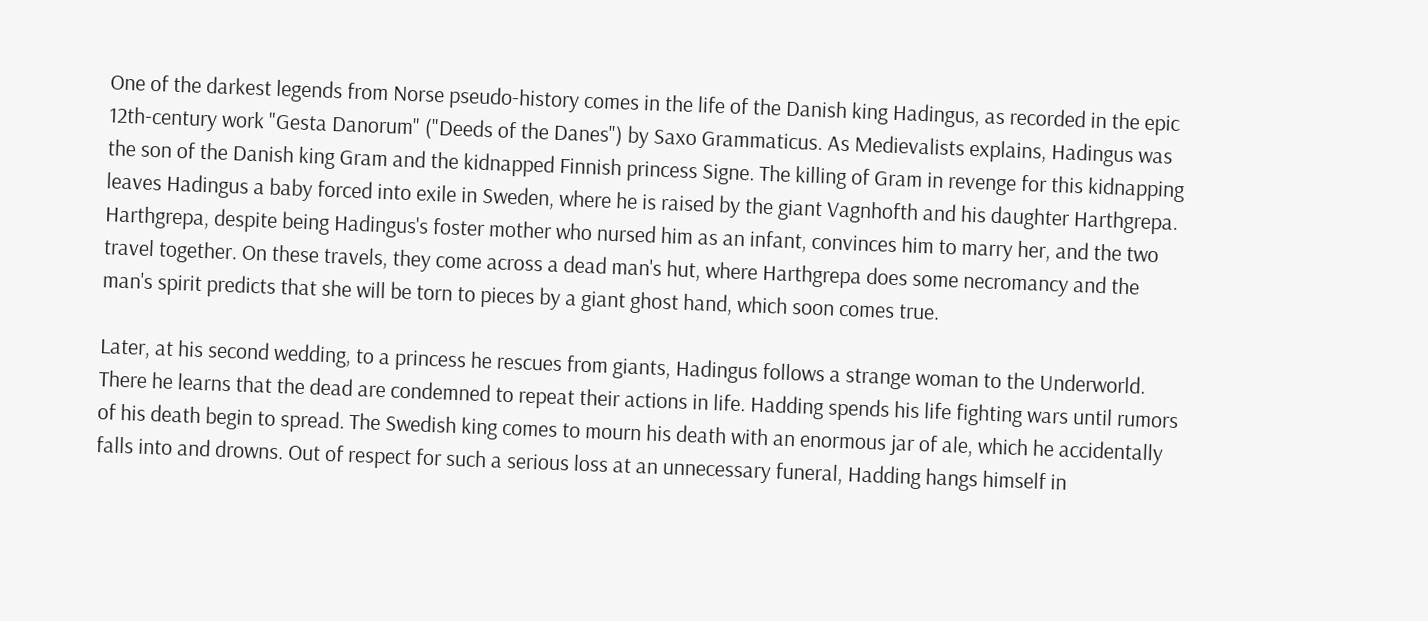One of the darkest legends from Norse pseudo-history comes in the life of the Danish king Hadingus, as recorded in the epic 12th-century work "Gesta Danorum" ("Deeds of the Danes") by Saxo Grammaticus. As Medievalists explains, Hadingus was the son of the Danish king Gram and the kidnapped Finnish princess Signe. The killing of Gram in revenge for this kidnapping leaves Hadingus a baby forced into exile in Sweden, where he is raised by the giant Vagnhofth and his daughter Harthgrepa. Harthgrepa, despite being Hadingus's foster mother who nursed him as an infant, convinces him to marry her, and the two travel together. On these travels, they come across a dead man's hut, where Harthgrepa does some necromancy and the man's spirit predicts that she will be torn to pieces by a giant ghost hand, which soon comes true.

Later, at his second wedding, to a princess he rescues from giants, Hadingus follows a strange woman to the Underworld. There he learns that the dead are condemned to repeat their actions in life. Hadding spends his life fighting wars until rumors of his death begin to spread. The Swedish king comes to mourn his death with an enormous jar of ale, which he accidentally falls into and drowns. Out of respect for such a serious loss at an unnecessary funeral, Hadding hangs himself in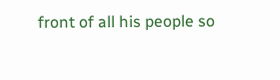front of all his people so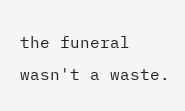the funeral wasn't a waste.